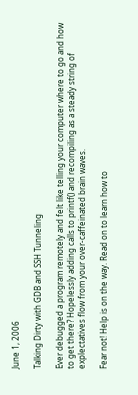June 1, 2006

Talking Dirty with GDB and SSH Tunneling

Ever debugged a program remotely and felt like telling your computer where to go and how to get there? Hopelessly adding calls to printf() and recompiling as a steady string of explectatives flow from your over-caffeinated brain waves.

Fear not! Help is on the way. Read on to learn how to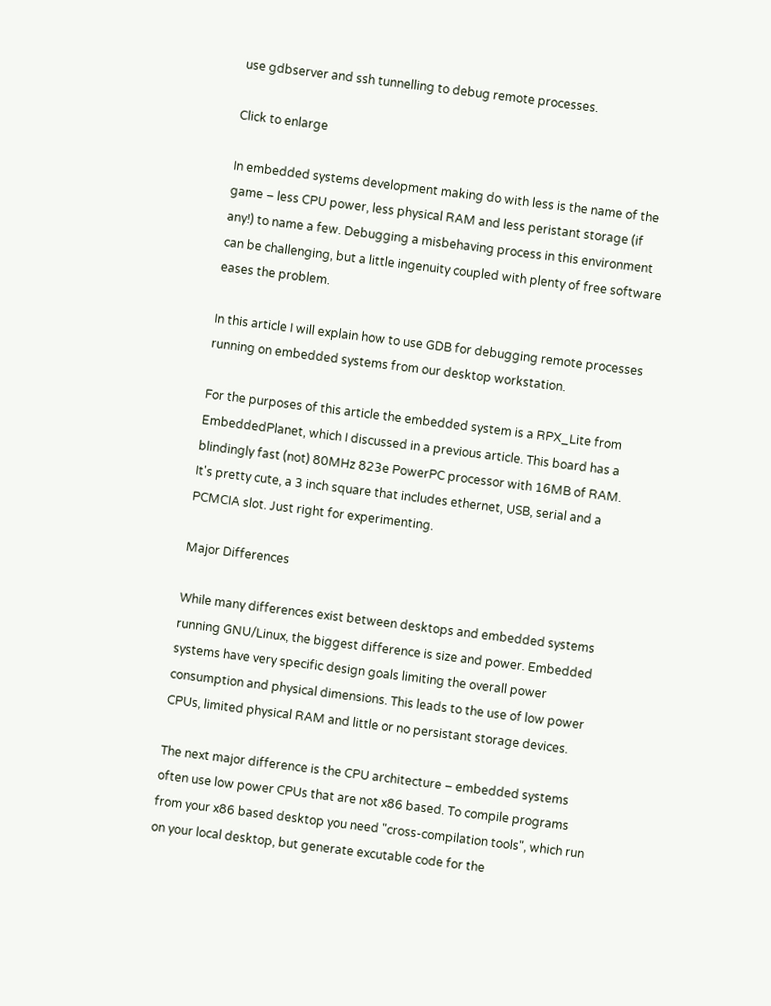use gdbserver and ssh tunnelling to debug remote processes.

Click to enlarge

In embedded systems development making do with less is the name of the game – less CPU power, less physical RAM and less peristant storage (if any!) to name a few. Debugging a misbehaving process in this environment can be challenging, but a little ingenuity coupled with plenty of free software eases the problem.

In this article I will explain how to use GDB for debugging remote processes running on embedded systems from our desktop workstation.

For the purposes of this article the embedded system is a RPX_Lite from EmbeddedPlanet, which I discussed in a previous article. This board has a blindingly fast (not) 80MHz 823e PowerPC processor with 16MB of RAM. It's pretty cute, a 3 inch square that includes ethernet, USB, serial and a PCMCIA slot. Just right for experimenting.

Major Differences

While many differences exist between desktops and embedded systems running GNU/Linux, the biggest difference is size and power. Embedded systems have very specific design goals limiting the overall power consumption and physical dimensions. This leads to the use of low power CPUs, limited physical RAM and little or no persistant storage devices.

The next major difference is the CPU architecture – embedded systems often use low power CPUs that are not x86 based. To compile programs from your x86 based desktop you need "cross-compilation tools", which run on your local desktop, but generate excutable code for the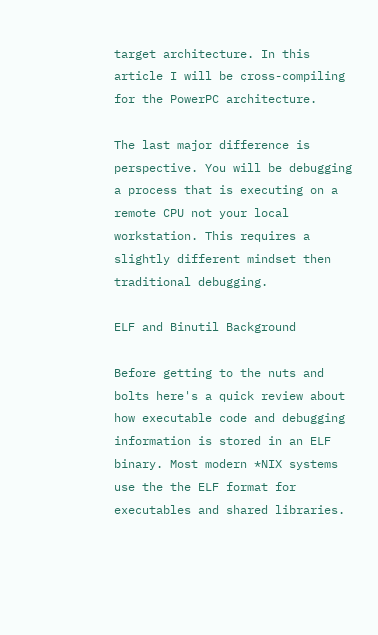target architecture. In this article I will be cross-compiling for the PowerPC architecture.

The last major difference is perspective. You will be debugging a process that is executing on a remote CPU not your local workstation. This requires a slightly different mindset then traditional debugging.

ELF and Binutil Background

Before getting to the nuts and bolts here's a quick review about how executable code and debugging information is stored in an ELF binary. Most modern *NIX systems use the the ELF format for executables and shared libraries.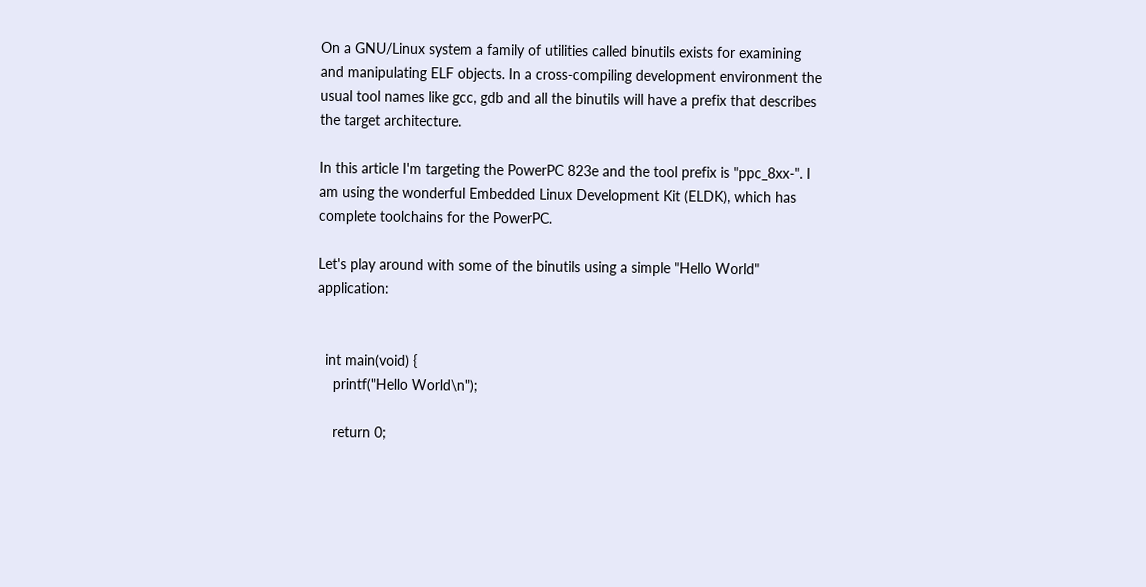On a GNU/Linux system a family of utilities called binutils exists for examining and manipulating ELF objects. In a cross-compiling development environment the usual tool names like gcc, gdb and all the binutils will have a prefix that describes the target architecture.

In this article I'm targeting the PowerPC 823e and the tool prefix is "ppc_8xx-". I am using the wonderful Embedded Linux Development Kit (ELDK), which has complete toolchains for the PowerPC.

Let's play around with some of the binutils using a simple "Hello World" application:


  int main(void) {
    printf("Hello World\n");

    return 0;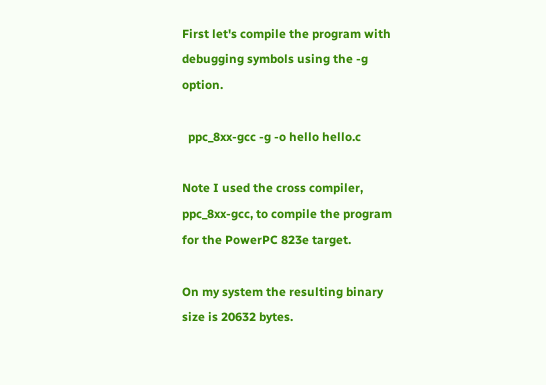First let's compile the program with debugging symbols using the -g option.

  ppc_8xx-gcc -g -o hello hello.c

Note I used the cross compiler, ppc_8xx-gcc, to compile the program for the PowerPC 823e target.

On my system the resulting binary size is 20632 bytes.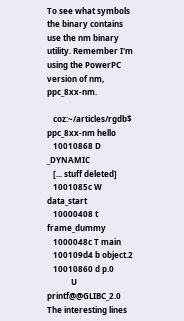To see what symbols the binary contains use the nm binary utility. Remember I'm using the PowerPC version of nm, ppc_8xx-nm.

   coz:~/articles/rgdb$ ppc_8xx-nm hello
   10010868 D _DYNAMIC
   [... stuff deleted]
   1001085c W data_start
   10000408 t frame_dummy
   1000048c T main
   100109d4 b object.2
   10010860 d p.0
            U printf@@GLIBC_2.0
The interesting lines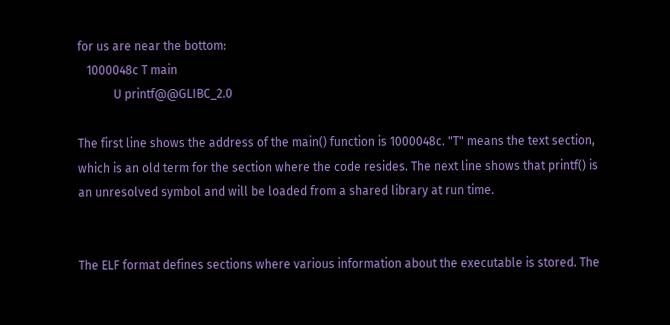for us are near the bottom:
   1000048c T main
            U printf@@GLIBC_2.0

The first line shows the address of the main() function is 1000048c. "T" means the text section, which is an old term for the section where the code resides. The next line shows that printf() is an unresolved symbol and will be loaded from a shared library at run time.


The ELF format defines sections where various information about the executable is stored. The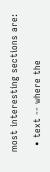most interesting sections are:

  • text -- where the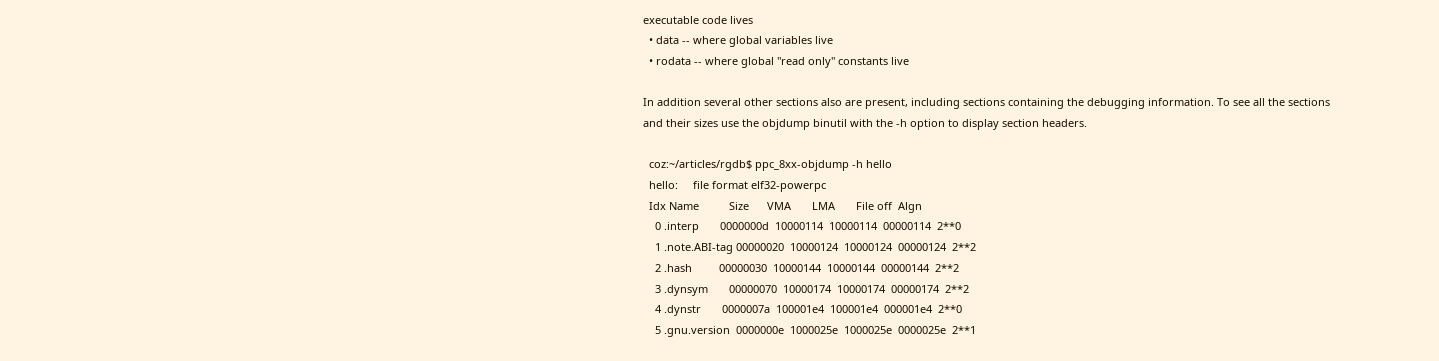executable code lives
  • data -- where global variables live
  • rodata -- where global "read only" constants live

In addition several other sections also are present, including sections containing the debugging information. To see all the sections and their sizes use the objdump binutil with the -h option to display section headers.

  coz:~/articles/rgdb$ ppc_8xx-objdump -h hello
  hello:     file format elf32-powerpc
  Idx Name          Size      VMA       LMA       File off  Algn
    0 .interp       0000000d  10000114  10000114  00000114  2**0
    1 .note.ABI-tag 00000020  10000124  10000124  00000124  2**2
    2 .hash         00000030  10000144  10000144  00000144  2**2
    3 .dynsym       00000070  10000174  10000174  00000174  2**2
    4 .dynstr       0000007a  100001e4  100001e4  000001e4  2**0
    5 .gnu.version  0000000e  1000025e  1000025e  0000025e  2**1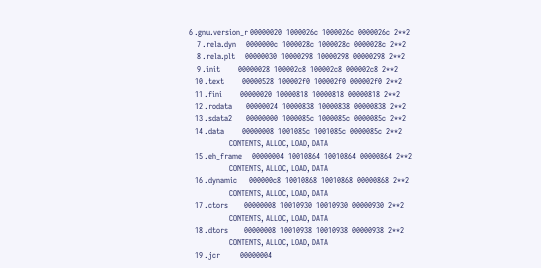6 .gnu.version_r 00000020  1000026c  1000026c  0000026c  2**2
    7 .rela.dyn     0000000c  1000028c  1000028c  0000028c  2**2
    8 .rela.plt     00000030  10000298  10000298  00000298  2**2
    9 .init         00000028  100002c8  100002c8  000002c8  2**2
   10 .text         00000528  100002f0  100002f0  000002f0  2**2
   11 .fini         00000020  10000818  10000818  00000818  2**2
   12 .rodata       00000024  10000838  10000838  00000838  2**2
   13 .sdata2       00000000  1000085c  1000085c  0000085c  2**2
   14 .data         00000008  1001085c  1001085c  0000085c  2**2
                    CONTENTS, ALLOC, LOAD, DATA
   15 .eh_frame     00000004  10010864  10010864  00000864  2**2
                    CONTENTS, ALLOC, LOAD, DATA
   16 .dynamic      000000c8  10010868  10010868  00000868  2**2
                    CONTENTS, ALLOC, LOAD, DATA
   17 .ctors        00000008  10010930  10010930  00000930  2**2
                    CONTENTS, ALLOC, LOAD, DATA
   18 .dtors        00000008  10010938  10010938  00000938  2**2
                    CONTENTS, ALLOC, LOAD, DATA
   19 .jcr          00000004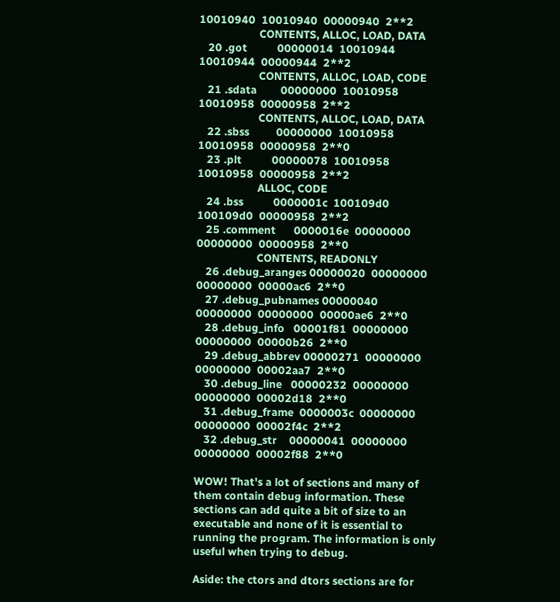10010940  10010940  00000940  2**2
                    CONTENTS, ALLOC, LOAD, DATA
   20 .got          00000014  10010944  10010944  00000944  2**2
                    CONTENTS, ALLOC, LOAD, CODE
   21 .sdata        00000000  10010958  10010958  00000958  2**2
                    CONTENTS, ALLOC, LOAD, DATA
   22 .sbss         00000000  10010958  10010958  00000958  2**0
   23 .plt          00000078  10010958  10010958  00000958  2**2
                    ALLOC, CODE
   24 .bss          0000001c  100109d0  100109d0  00000958  2**2
   25 .comment      0000016e  00000000  00000000  00000958  2**0
                    CONTENTS, READONLY
   26 .debug_aranges 00000020  00000000  00000000  00000ac6  2**0
   27 .debug_pubnames 00000040  00000000  00000000  00000ae6  2**0
   28 .debug_info   00001f81  00000000  00000000  00000b26  2**0
   29 .debug_abbrev 00000271  00000000  00000000  00002aa7  2**0
   30 .debug_line   00000232  00000000  00000000  00002d18  2**0
   31 .debug_frame  0000003c  00000000  00000000  00002f4c  2**2
   32 .debug_str    00000041  00000000  00000000  00002f88  2**0

WOW! That's a lot of sections and many of them contain debug information. These sections can add quite a bit of size to an executable and none of it is essential to running the program. The information is only useful when trying to debug.

Aside: the ctors and dtors sections are for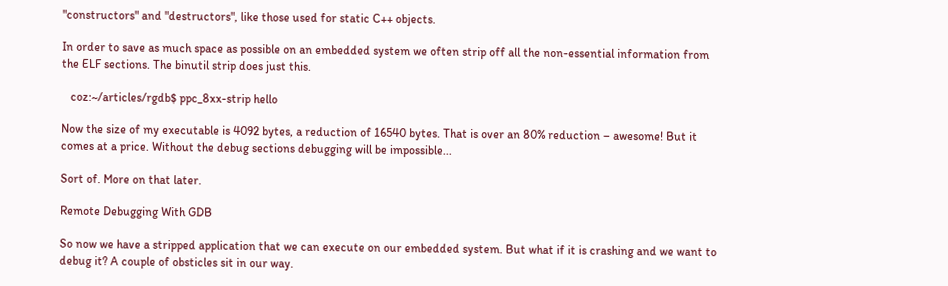"constructors" and "destructors", like those used for static C++ objects.

In order to save as much space as possible on an embedded system we often strip off all the non-essential information from the ELF sections. The binutil strip does just this.

   coz:~/articles/rgdb$ ppc_8xx-strip hello

Now the size of my executable is 4092 bytes, a reduction of 16540 bytes. That is over an 80% reduction – awesome! But it comes at a price. Without the debug sections debugging will be impossible...

Sort of. More on that later.

Remote Debugging With GDB

So now we have a stripped application that we can execute on our embedded system. But what if it is crashing and we want to debug it? A couple of obsticles sit in our way.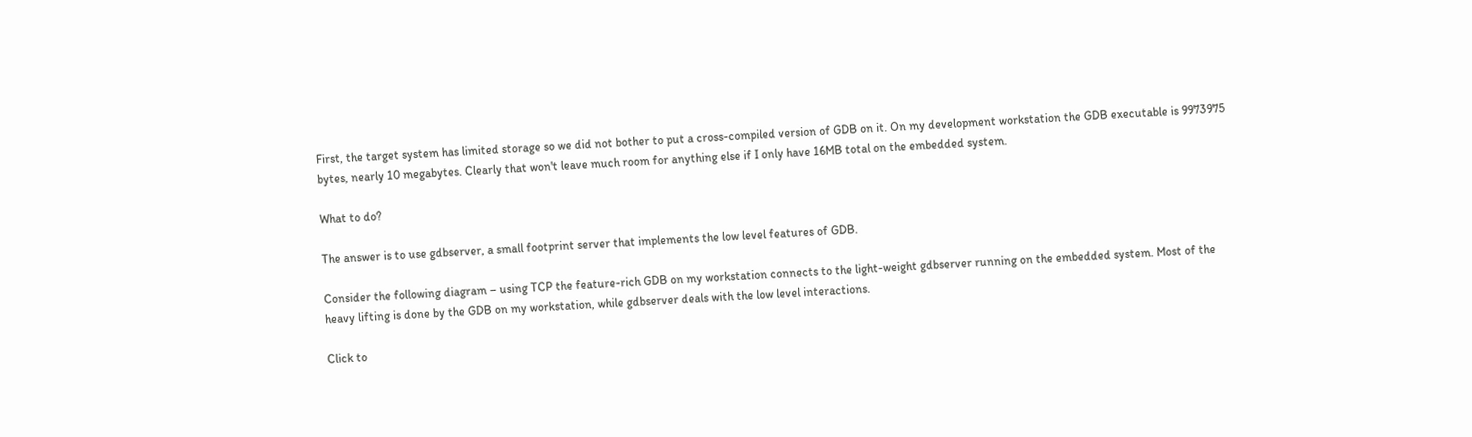First, the target system has limited storage so we did not bother to put a cross-compiled version of GDB on it. On my development workstation the GDB executable is 9973975 bytes, nearly 10 megabytes. Clearly that won't leave much room for anything else if I only have 16MB total on the embedded system.

What to do?

The answer is to use gdbserver, a small footprint server that implements the low level features of GDB.

Consider the following diagram – using TCP the feature-rich GDB on my workstation connects to the light-weight gdbserver running on the embedded system. Most of the heavy lifting is done by the GDB on my workstation, while gdbserver deals with the low level interactions.

Click to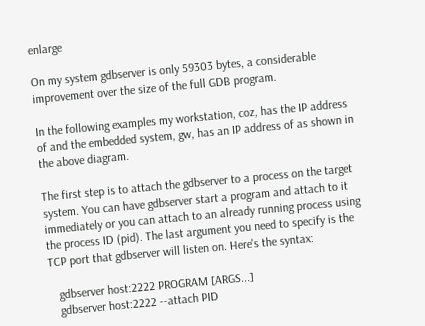enlarge

On my system gdbserver is only 59303 bytes, a considerable improvement over the size of the full GDB program.

In the following examples my workstation, coz, has the IP address of and the embedded system, gw, has an IP address of as shown in the above diagram.

The first step is to attach the gdbserver to a process on the target system. You can have gdbserver start a program and attach to it immediately or you can attach to an already running process using the process ID (pid). The last argument you need to specify is the TCP port that gdbserver will listen on. Here's the syntax:

   gdbserver host:2222 PROGRAM [ARGS...]
   gdbserver host:2222 --attach PID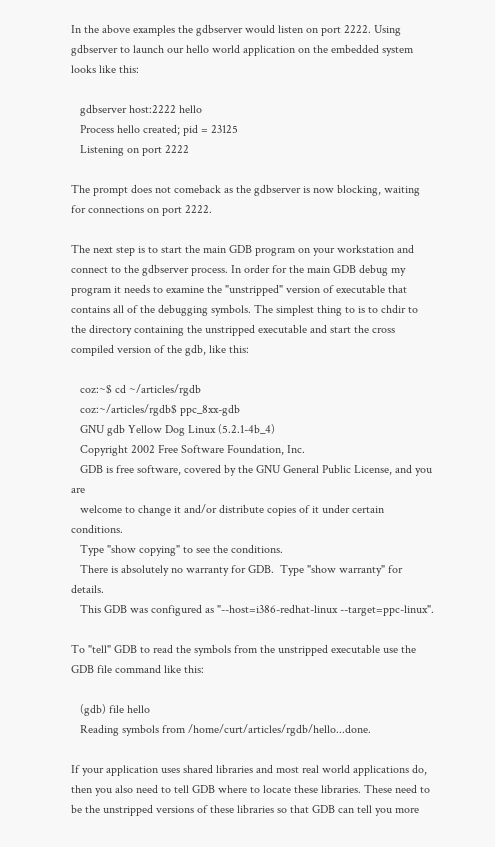In the above examples the gdbserver would listen on port 2222. Using gdbserver to launch our hello world application on the embedded system looks like this:

   gdbserver host:2222 hello
   Process hello created; pid = 23125
   Listening on port 2222

The prompt does not comeback as the gdbserver is now blocking, waiting for connections on port 2222.

The next step is to start the main GDB program on your workstation and connect to the gdbserver process. In order for the main GDB debug my program it needs to examine the "unstripped" version of executable that contains all of the debugging symbols. The simplest thing to is to chdir to the directory containing the unstripped executable and start the cross compiled version of the gdb, like this:

   coz:~$ cd ~/articles/rgdb
   coz:~/articles/rgdb$ ppc_8xx-gdb
   GNU gdb Yellow Dog Linux (5.2.1-4b_4)
   Copyright 2002 Free Software Foundation, Inc.
   GDB is free software, covered by the GNU General Public License, and you are
   welcome to change it and/or distribute copies of it under certain conditions.
   Type "show copying" to see the conditions.
   There is absolutely no warranty for GDB.  Type "show warranty" for details.
   This GDB was configured as "--host=i386-redhat-linux --target=ppc-linux".

To "tell" GDB to read the symbols from the unstripped executable use the GDB file command like this:

   (gdb) file hello
   Reading symbols from /home/curt/articles/rgdb/hello...done.

If your application uses shared libraries and most real world applications do, then you also need to tell GDB where to locate these libraries. These need to be the unstripped versions of these libraries so that GDB can tell you more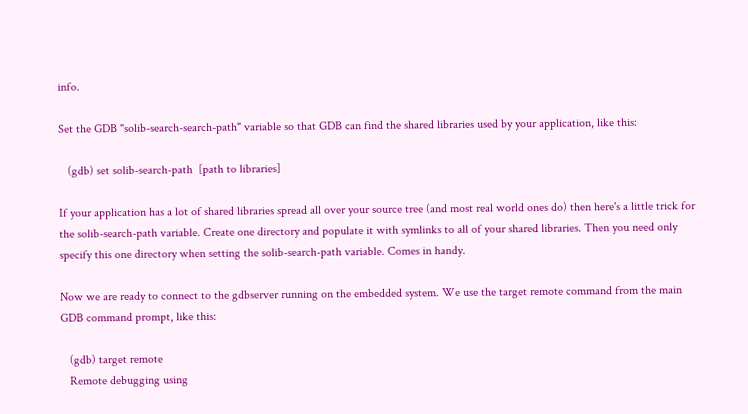info.

Set the GDB "solib-search-search-path" variable so that GDB can find the shared libraries used by your application, like this:

   (gdb) set solib-search-path  [path to libraries]

If your application has a lot of shared libraries spread all over your source tree (and most real world ones do) then here's a little trick for the solib-search-path variable. Create one directory and populate it with symlinks to all of your shared libraries. Then you need only specify this one directory when setting the solib-search-path variable. Comes in handy.

Now we are ready to connect to the gdbserver running on the embedded system. We use the target remote command from the main GDB command prompt, like this:

   (gdb) target remote
   Remote debugging using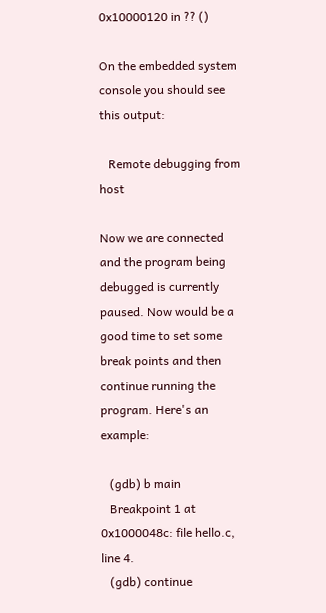0x10000120 in ?? ()

On the embedded system console you should see this output:

   Remote debugging from host

Now we are connected and the program being debugged is currently paused. Now would be a good time to set some break points and then continue running the program. Here's an example:

   (gdb) b main
   Breakpoint 1 at 0x1000048c: file hello.c, line 4.
   (gdb) continue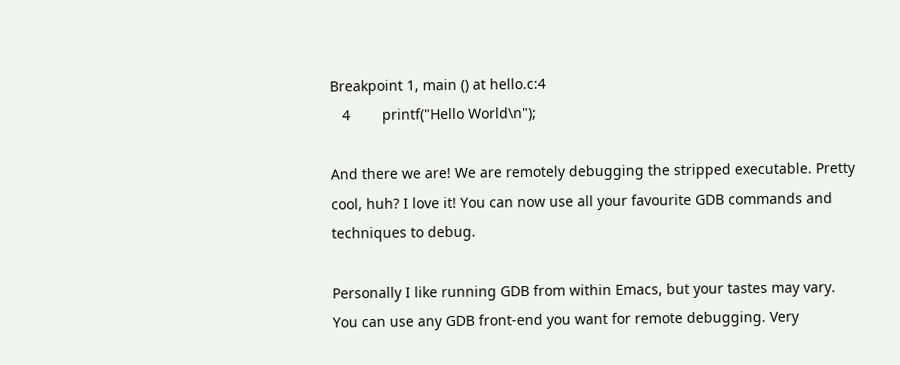Breakpoint 1, main () at hello.c:4
   4        printf("Hello World\n");

And there we are! We are remotely debugging the stripped executable. Pretty cool, huh? I love it! You can now use all your favourite GDB commands and techniques to debug.

Personally I like running GDB from within Emacs, but your tastes may vary. You can use any GDB front-end you want for remote debugging. Very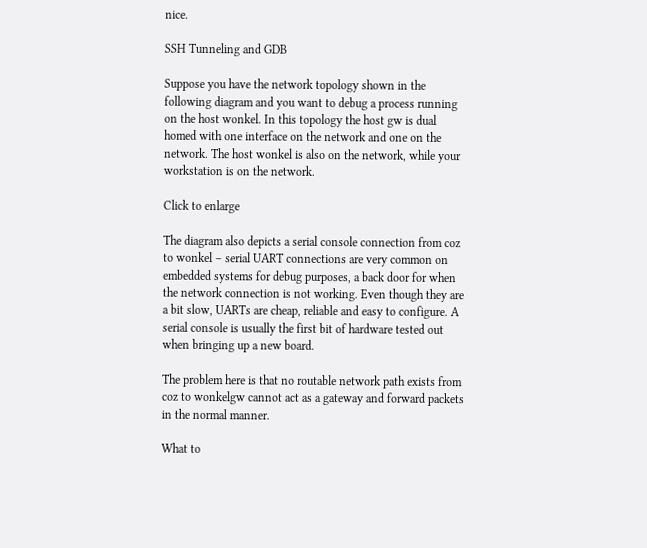nice.

SSH Tunneling and GDB

Suppose you have the network topology shown in the following diagram and you want to debug a process running on the host wonkel. In this topology the host gw is dual homed with one interface on the network and one on the network. The host wonkel is also on the network, while your workstation is on the network.

Click to enlarge

The diagram also depicts a serial console connection from coz to wonkel – serial UART connections are very common on embedded systems for debug purposes, a back door for when the network connection is not working. Even though they are a bit slow, UARTs are cheap, reliable and easy to configure. A serial console is usually the first bit of hardware tested out when bringing up a new board.

The problem here is that no routable network path exists from coz to wonkelgw cannot act as a gateway and forward packets in the normal manner.

What to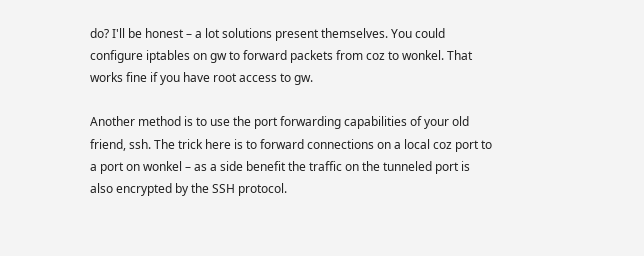do? I'll be honest – a lot solutions present themselves. You could configure iptables on gw to forward packets from coz to wonkel. That works fine if you have root access to gw.

Another method is to use the port forwarding capabilities of your old friend, ssh. The trick here is to forward connections on a local coz port to a port on wonkel – as a side benefit the traffic on the tunneled port is also encrypted by the SSH protocol.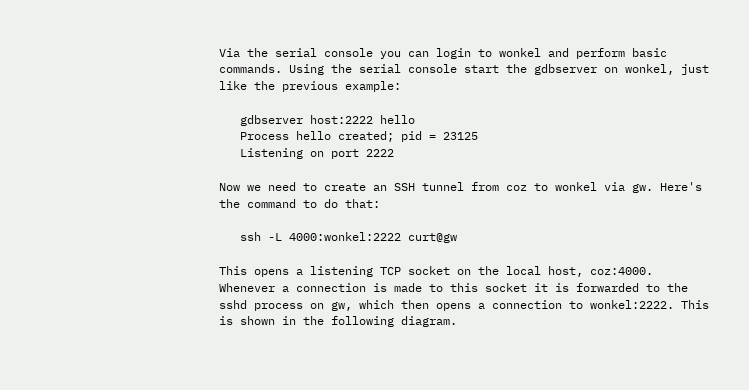Via the serial console you can login to wonkel and perform basic commands. Using the serial console start the gdbserver on wonkel, just like the previous example:

   gdbserver host:2222 hello
   Process hello created; pid = 23125
   Listening on port 2222

Now we need to create an SSH tunnel from coz to wonkel via gw. Here's the command to do that:

   ssh -L 4000:wonkel:2222 curt@gw

This opens a listening TCP socket on the local host, coz:4000. Whenever a connection is made to this socket it is forwarded to the sshd process on gw, which then opens a connection to wonkel:2222. This is shown in the following diagram.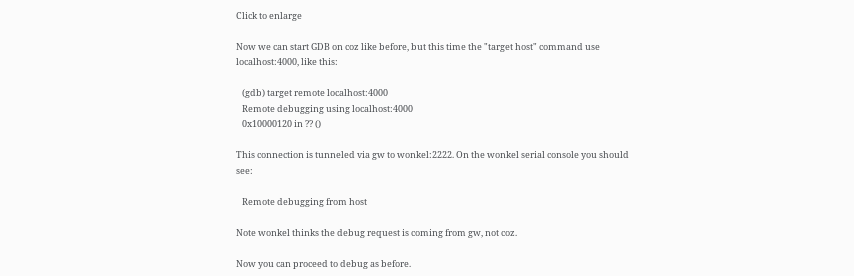Click to enlarge

Now we can start GDB on coz like before, but this time the "target host" command use localhost:4000, like this:

   (gdb) target remote localhost:4000
   Remote debugging using localhost:4000
   0x10000120 in ?? ()

This connection is tunneled via gw to wonkel:2222. On the wonkel serial console you should see:

   Remote debugging from host

Note wonkel thinks the debug request is coming from gw, not coz.

Now you can proceed to debug as before.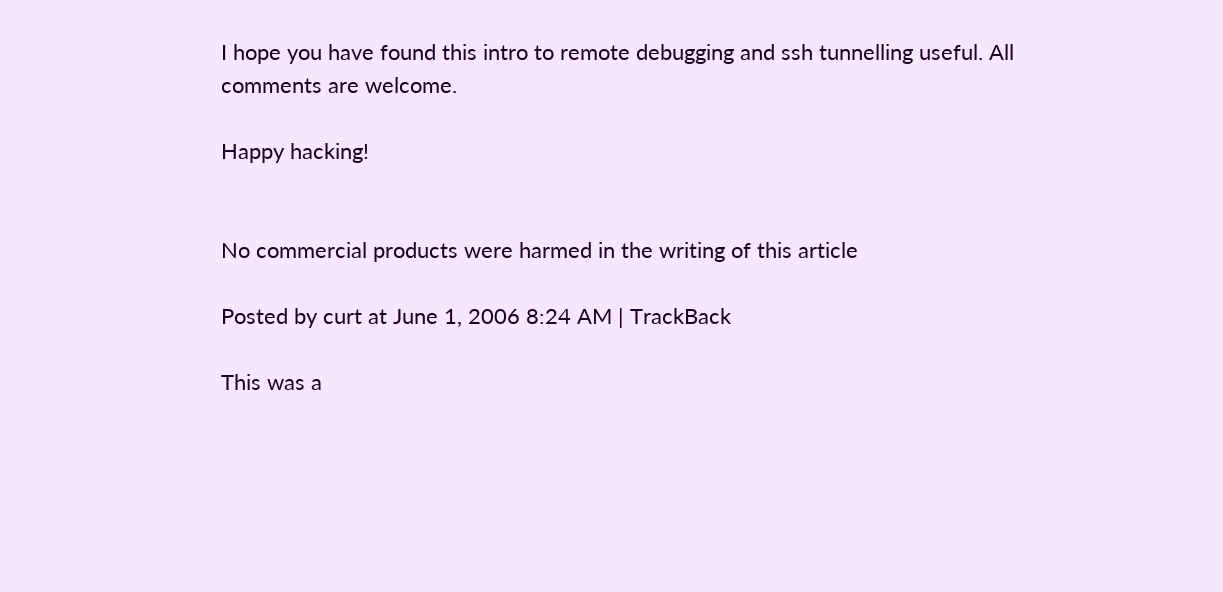I hope you have found this intro to remote debugging and ssh tunnelling useful. All comments are welcome.

Happy hacking!


No commercial products were harmed in the writing of this article

Posted by curt at June 1, 2006 8:24 AM | TrackBack

This was a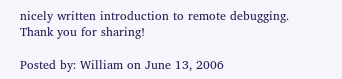nicely written introduction to remote debugging. Thank you for sharing!

Posted by: William on June 13, 2006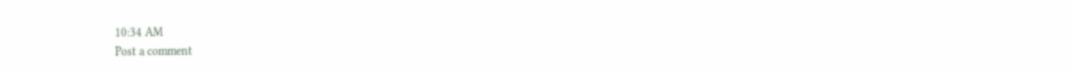10:34 AM
Post a comment